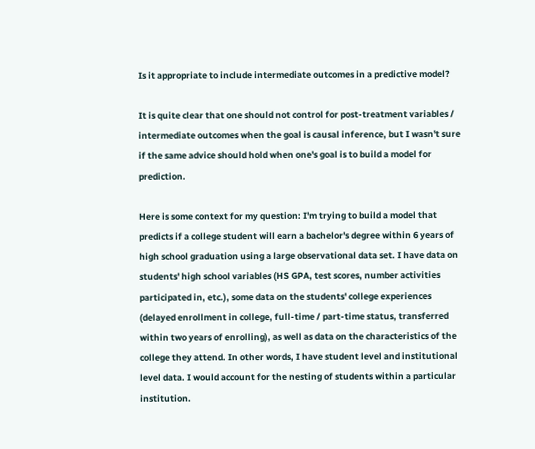Is it appropriate to include intermediate outcomes in a predictive model?

It is quite clear that one should not control for post-treatment variables / intermediate outcomes when the goal is causal inference, but I wasn't sure if the same advice should hold when one's goal is to build a model for prediction.

Here is some context for my question: I'm trying to build a model that predicts if a college student will earn a bachelor's degree within 6 years of high school graduation using a large observational data set. I have data on students' high school variables (HS GPA, test scores, number activities participated in, etc.), some data on the students' college experiences (delayed enrollment in college, full-time / part-time status, transferred within two years of enrolling), as well as data on the characteristics of the college they attend. In other words, I have student level and institutional level data. I would account for the nesting of students within a particular institution.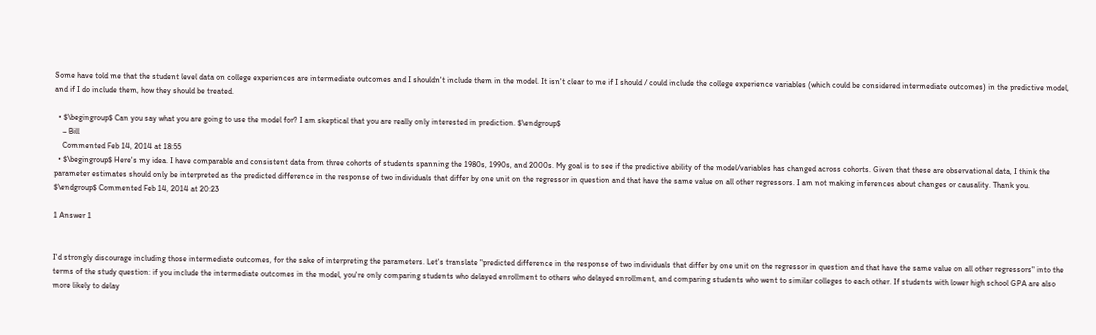Some have told me that the student level data on college experiences are intermediate outcomes and I shouldn't include them in the model. It isn't clear to me if I should / could include the college experience variables (which could be considered intermediate outcomes) in the predictive model, and if I do include them, how they should be treated.

  • $\begingroup$ Can you say what you are going to use the model for? I am skeptical that you are really only interested in prediction. $\endgroup$
    – Bill
    Commented Feb 14, 2014 at 18:55
  • $\begingroup$ Here's my idea. I have comparable and consistent data from three cohorts of students spanning the 1980s, 1990s, and 2000s. My goal is to see if the predictive ability of the model/variables has changed across cohorts. Given that these are observational data, I think the parameter estimates should only be interpreted as the predicted difference in the response of two individuals that differ by one unit on the regressor in question and that have the same value on all other regressors. I am not making inferences about changes or causality. Thank you. $\endgroup$ Commented Feb 14, 2014 at 20:23

1 Answer 1


I'd strongly discourage including those intermediate outcomes, for the sake of interpreting the parameters. Let's translate "predicted difference in the response of two individuals that differ by one unit on the regressor in question and that have the same value on all other regressors" into the terms of the study question: if you include the intermediate outcomes in the model, you're only comparing students who delayed enrollment to others who delayed enrollment, and comparing students who went to similar colleges to each other. If students with lower high school GPA are also more likely to delay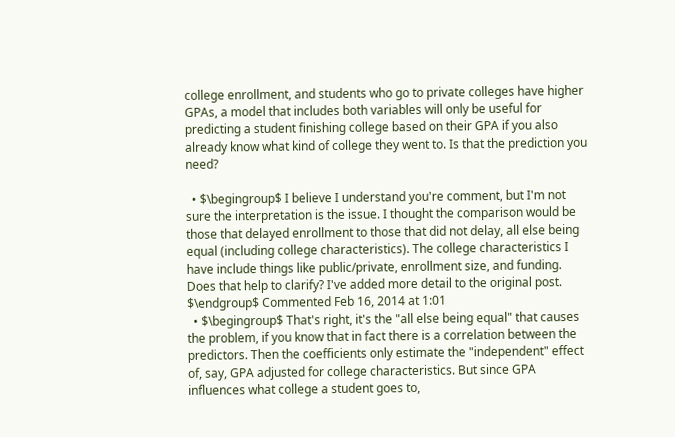college enrollment, and students who go to private colleges have higher GPAs, a model that includes both variables will only be useful for predicting a student finishing college based on their GPA if you also already know what kind of college they went to. Is that the prediction you need?

  • $\begingroup$ I believe I understand you're comment, but I'm not sure the interpretation is the issue. I thought the comparison would be those that delayed enrollment to those that did not delay, all else being equal (including college characteristics). The college characteristics I have include things like public/private, enrollment size, and funding. Does that help to clarify? I've added more detail to the original post. $\endgroup$ Commented Feb 16, 2014 at 1:01
  • $\begingroup$ That's right, it's the "all else being equal" that causes the problem, if you know that in fact there is a correlation between the predictors. Then the coefficients only estimate the "independent" effect of, say, GPA adjusted for college characteristics. But since GPA influences what college a student goes to,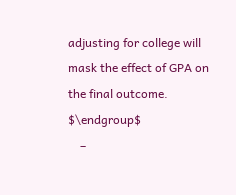adjusting for college will mask the effect of GPA on the final outcome. $\endgroup$
    –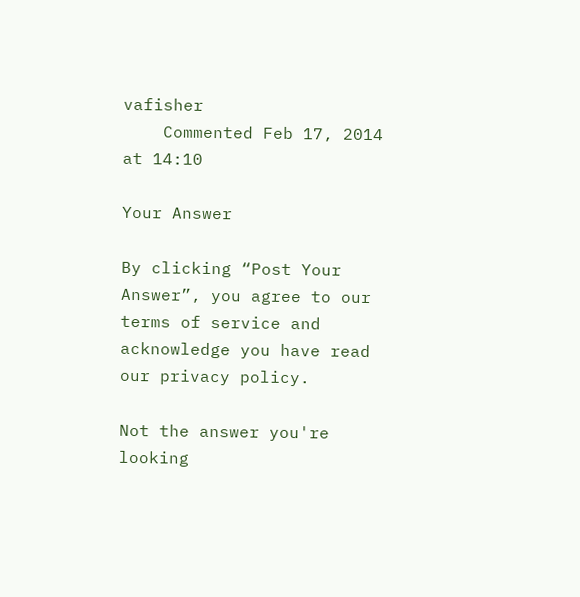vafisher
    Commented Feb 17, 2014 at 14:10

Your Answer

By clicking “Post Your Answer”, you agree to our terms of service and acknowledge you have read our privacy policy.

Not the answer you're looking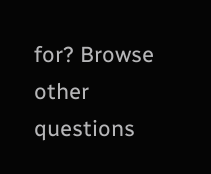for? Browse other questions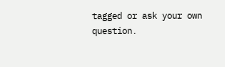tagged or ask your own question.